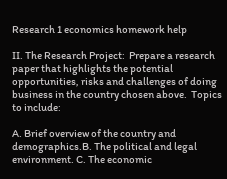Research 1 economics homework help

II. The Research Project:  Prepare a research paper that highlights the potential opportunities, risks and challenges of doing business in the country chosen above.  Topics to include:

A. Brief overview of the country and demographics.B. The political and legal environment. C. The economic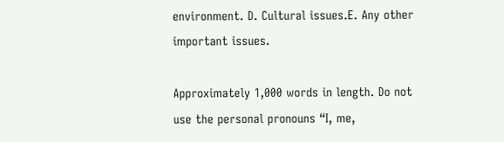environment. D. Cultural issues.E. Any other important issues.

Approximately 1,000 words in length. Do not use the personal pronouns “I, me,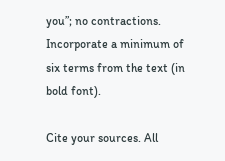you”; no contractions. Incorporate a minimum of six terms from the text (in bold font).

Cite your sources. All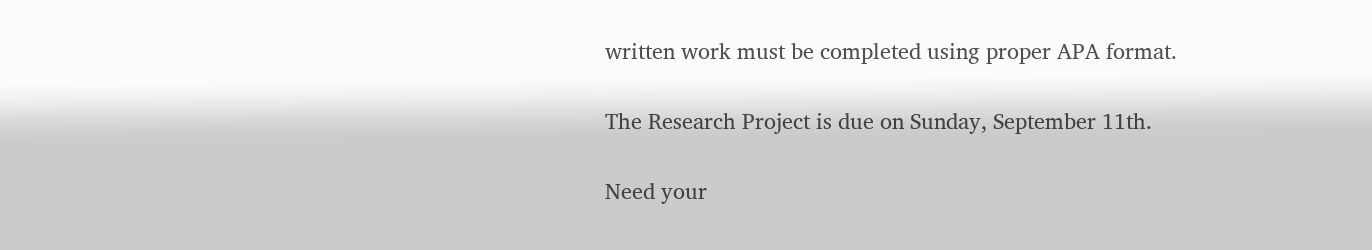written work must be completed using proper APA format.

The Research Project is due on Sunday, September 11th.

Need your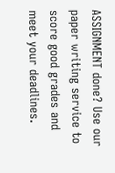ASSIGNMENT done? Use our paper writing service to score good grades and meet your deadlines.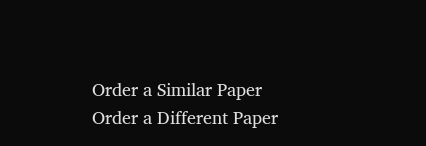Order a Similar Paper Order a Different Paper